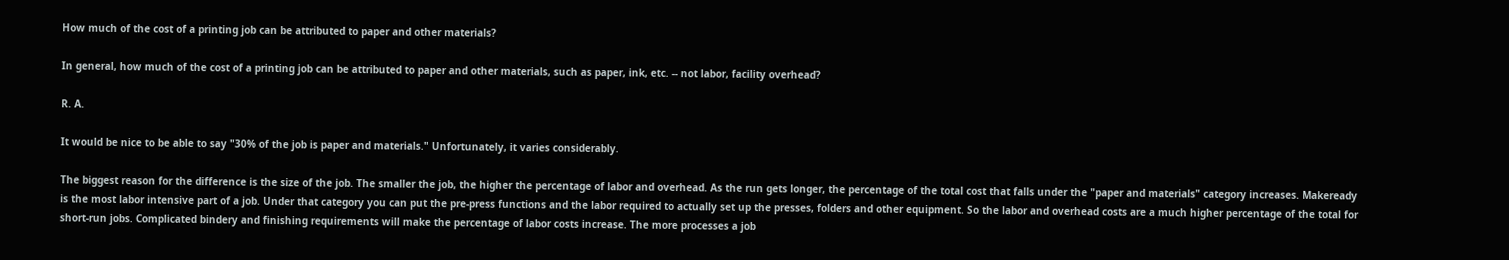How much of the cost of a printing job can be attributed to paper and other materials?

In general, how much of the cost of a printing job can be attributed to paper and other materials, such as paper, ink, etc. -- not labor, facility overhead?

R. A.

It would be nice to be able to say "30% of the job is paper and materials." Unfortunately, it varies considerably.

The biggest reason for the difference is the size of the job. The smaller the job, the higher the percentage of labor and overhead. As the run gets longer, the percentage of the total cost that falls under the "paper and materials" category increases. Makeready is the most labor intensive part of a job. Under that category you can put the pre-press functions and the labor required to actually set up the presses, folders and other equipment. So the labor and overhead costs are a much higher percentage of the total for short-run jobs. Complicated bindery and finishing requirements will make the percentage of labor costs increase. The more processes a job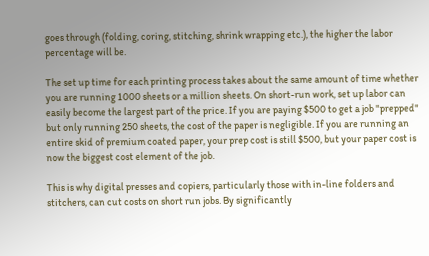goes through (folding, coring, stitching, shrink wrapping etc.), the higher the labor percentage will be.

The set up time for each printing process takes about the same amount of time whether you are running 1000 sheets or a million sheets. On short-run work, set up labor can easily become the largest part of the price. If you are paying $500 to get a job "prepped" but only running 250 sheets, the cost of the paper is negligible. If you are running an entire skid of premium coated paper, your prep cost is still $500, but your paper cost is now the biggest cost element of the job.

This is why digital presses and copiers, particularly those with in-line folders and stitchers, can cut costs on short run jobs. By significantly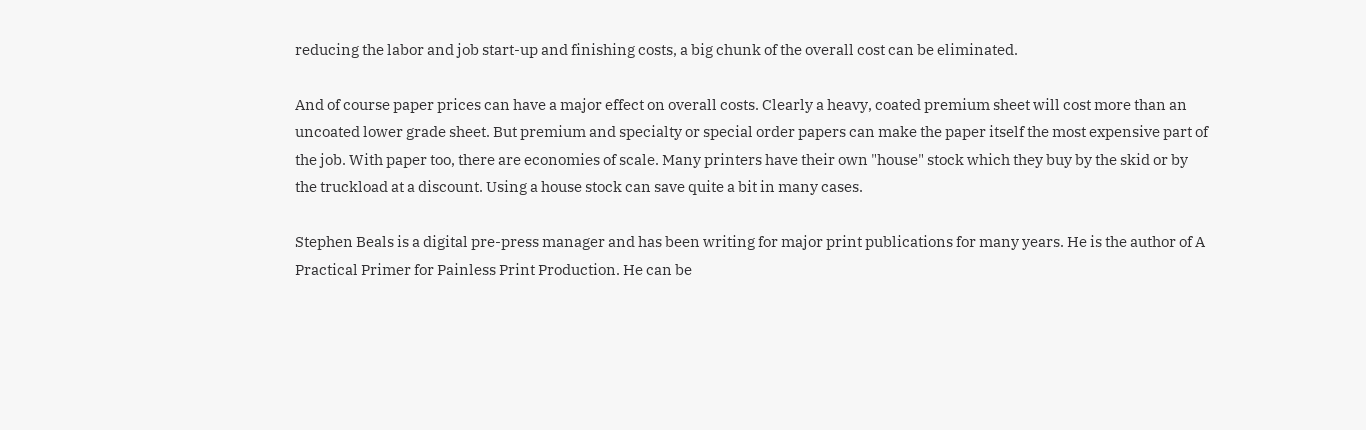reducing the labor and job start-up and finishing costs, a big chunk of the overall cost can be eliminated.

And of course paper prices can have a major effect on overall costs. Clearly a heavy, coated premium sheet will cost more than an uncoated lower grade sheet. But premium and specialty or special order papers can make the paper itself the most expensive part of the job. With paper too, there are economies of scale. Many printers have their own "house" stock which they buy by the skid or by the truckload at a discount. Using a house stock can save quite a bit in many cases.

Stephen Beals is a digital pre-press manager and has been writing for major print publications for many years. He is the author of A Practical Primer for Painless Print Production. He can be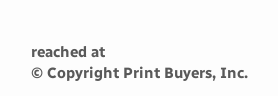reached at
© Copyright Print Buyers, Inc.